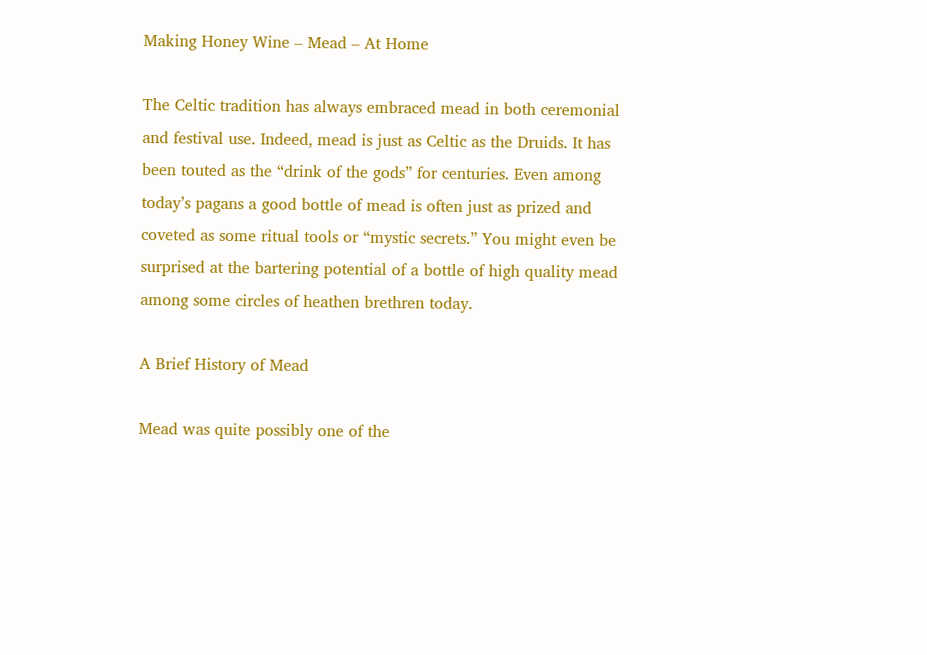Making Honey Wine – Mead – At Home

The Celtic tradition has always embraced mead in both ceremonial and festival use. Indeed, mead is just as Celtic as the Druids. It has been touted as the “drink of the gods” for centuries. Even among today’s pagans a good bottle of mead is often just as prized and coveted as some ritual tools or “mystic secrets.” You might even be surprised at the bartering potential of a bottle of high quality mead among some circles of heathen brethren today.

A Brief History of Mead

Mead was quite possibly one of the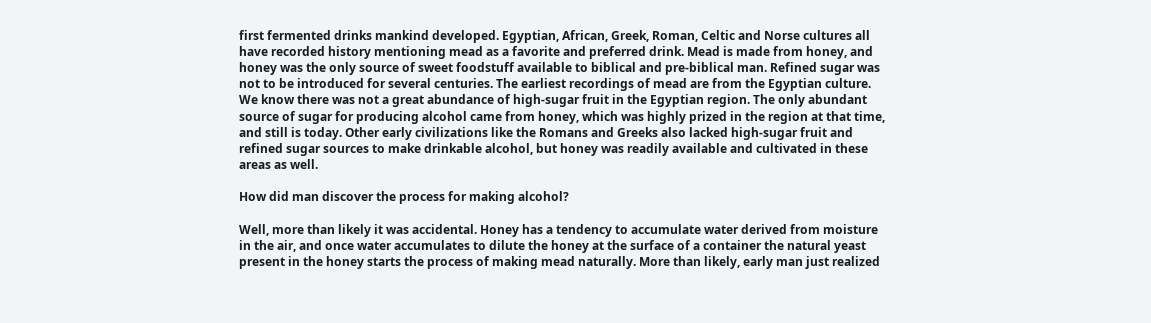first fermented drinks mankind developed. Egyptian, African, Greek, Roman, Celtic and Norse cultures all have recorded history mentioning mead as a favorite and preferred drink. Mead is made from honey, and honey was the only source of sweet foodstuff available to biblical and pre-biblical man. Refined sugar was not to be introduced for several centuries. The earliest recordings of mead are from the Egyptian culture. We know there was not a great abundance of high-sugar fruit in the Egyptian region. The only abundant source of sugar for producing alcohol came from honey, which was highly prized in the region at that time, and still is today. Other early civilizations like the Romans and Greeks also lacked high-sugar fruit and refined sugar sources to make drinkable alcohol, but honey was readily available and cultivated in these areas as well.

How did man discover the process for making alcohol?

Well, more than likely it was accidental. Honey has a tendency to accumulate water derived from moisture in the air, and once water accumulates to dilute the honey at the surface of a container the natural yeast present in the honey starts the process of making mead naturally. More than likely, early man just realized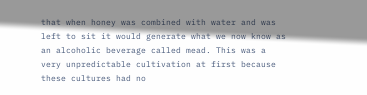that when honey was combined with water and was left to sit it would generate what we now know as an alcoholic beverage called mead. This was a very unpredictable cultivation at first because these cultures had no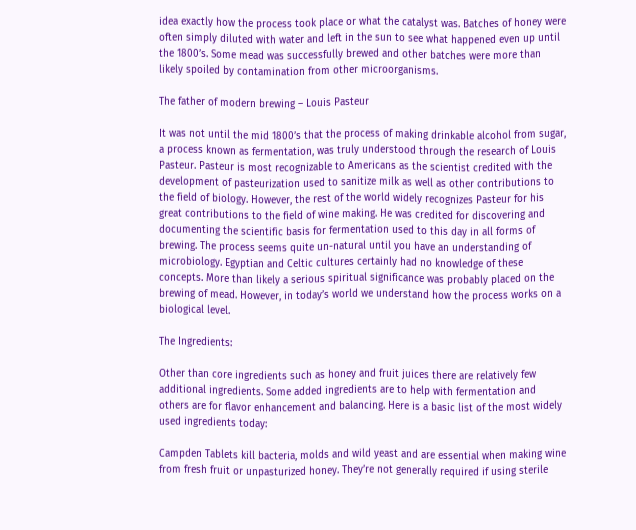idea exactly how the process took place or what the catalyst was. Batches of honey were often simply diluted with water and left in the sun to see what happened even up until the 1800’s. Some mead was successfully brewed and other batches were more than likely spoiled by contamination from other microorganisms.

The father of modern brewing – Louis Pasteur

It was not until the mid 1800’s that the process of making drinkable alcohol from sugar, a process known as fermentation, was truly understood through the research of Louis Pasteur. Pasteur is most recognizable to Americans as the scientist credited with the development of pasteurization used to sanitize milk as well as other contributions to the field of biology. However, the rest of the world widely recognizes Pasteur for his great contributions to the field of wine making. He was credited for discovering and documenting the scientific basis for fermentation used to this day in all forms of brewing. The process seems quite un-natural until you have an understanding of microbiology. Egyptian and Celtic cultures certainly had no knowledge of these concepts. More than likely a serious spiritual significance was probably placed on the brewing of mead. However, in today’s world we understand how the process works on a biological level.

The Ingredients:

Other than core ingredients such as honey and fruit juices there are relatively few additional ingredients. Some added ingredients are to help with fermentation and others are for flavor enhancement and balancing. Here is a basic list of the most widely used ingredients today:

Campden Tablets kill bacteria, molds and wild yeast and are essential when making wine from fresh fruit or unpasturized honey. They’re not generally required if using sterile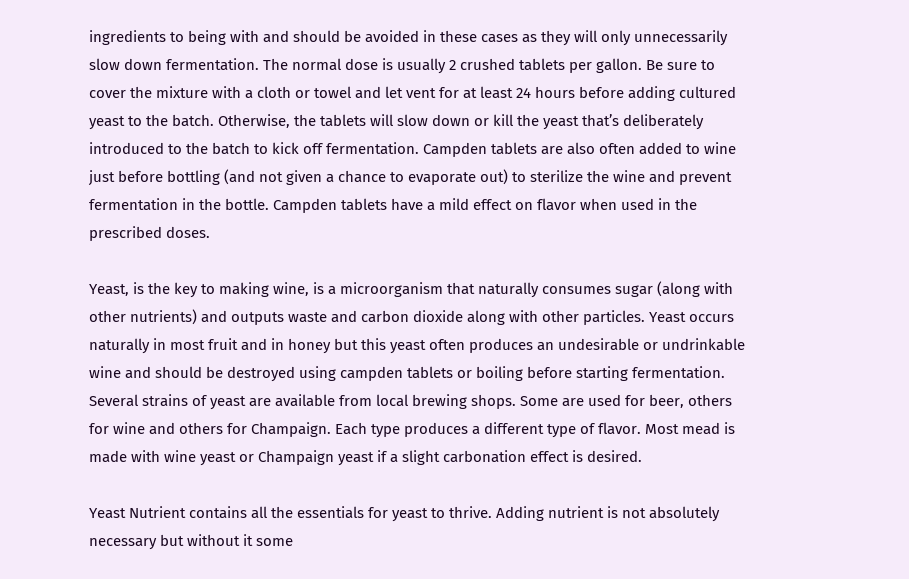ingredients to being with and should be avoided in these cases as they will only unnecessarily slow down fermentation. The normal dose is usually 2 crushed tablets per gallon. Be sure to cover the mixture with a cloth or towel and let vent for at least 24 hours before adding cultured yeast to the batch. Otherwise, the tablets will slow down or kill the yeast that’s deliberately introduced to the batch to kick off fermentation. Campden tablets are also often added to wine just before bottling (and not given a chance to evaporate out) to sterilize the wine and prevent fermentation in the bottle. Campden tablets have a mild effect on flavor when used in the prescribed doses.

Yeast, is the key to making wine, is a microorganism that naturally consumes sugar (along with other nutrients) and outputs waste and carbon dioxide along with other particles. Yeast occurs naturally in most fruit and in honey but this yeast often produces an undesirable or undrinkable wine and should be destroyed using campden tablets or boiling before starting fermentation. Several strains of yeast are available from local brewing shops. Some are used for beer, others for wine and others for Champaign. Each type produces a different type of flavor. Most mead is made with wine yeast or Champaign yeast if a slight carbonation effect is desired.

Yeast Nutrient contains all the essentials for yeast to thrive. Adding nutrient is not absolutely necessary but without it some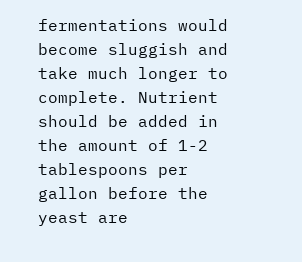fermentations would become sluggish and take much longer to complete. Nutrient should be added in the amount of 1-2 tablespoons per gallon before the yeast are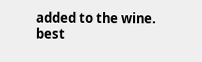added to the wine.  best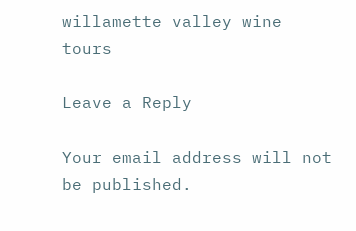willamette valley wine tours

Leave a Reply

Your email address will not be published.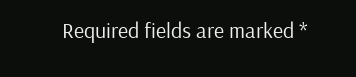Required fields are marked *